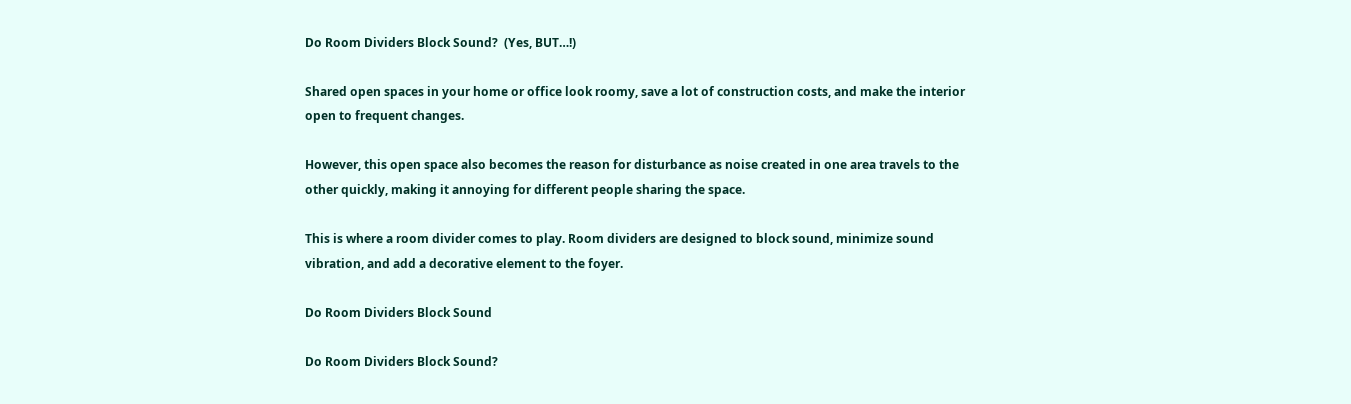Do Room Dividers Block Sound?  (Yes, BUT…!)

Shared open spaces in your home or office look roomy, save a lot of construction costs, and make the interior open to frequent changes.

However, this open space also becomes the reason for disturbance as noise created in one area travels to the other quickly, making it annoying for different people sharing the space.

This is where a room divider comes to play. Room dividers are designed to block sound, minimize sound vibration, and add a decorative element to the foyer.

Do Room Dividers Block Sound

Do Room Dividers Block Sound?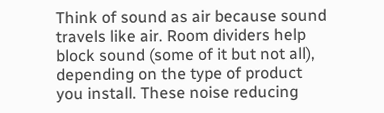Think of sound as air because sound travels like air. Room dividers help block sound (some of it but not all), depending on the type of product you install. These noise reducing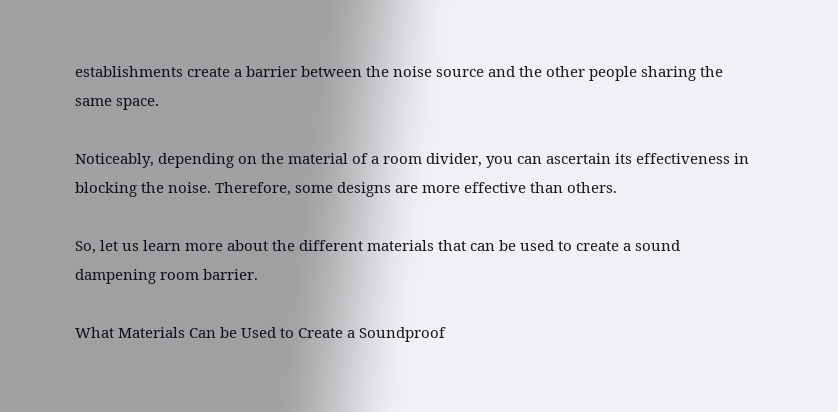establishments create a barrier between the noise source and the other people sharing the same space.

Noticeably, depending on the material of a room divider, you can ascertain its effectiveness in blocking the noise. Therefore, some designs are more effective than others.

So, let us learn more about the different materials that can be used to create a sound dampening room barrier.

What Materials Can be Used to Create a Soundproof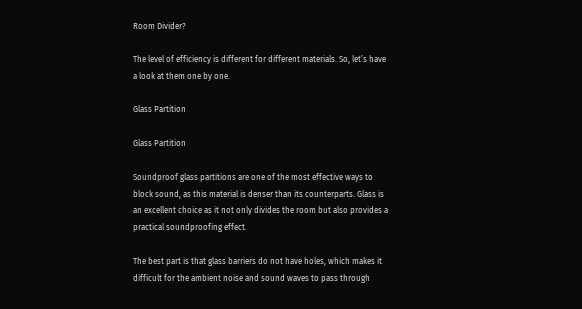Room Divider?

The level of efficiency is different for different materials. So, let’s have a look at them one by one.

Glass Partition

Glass Partition

Soundproof glass partitions are one of the most effective ways to block sound, as this material is denser than its counterparts. Glass is an excellent choice as it not only divides the room but also provides a practical soundproofing effect.

The best part is that glass barriers do not have holes, which makes it difficult for the ambient noise and sound waves to pass through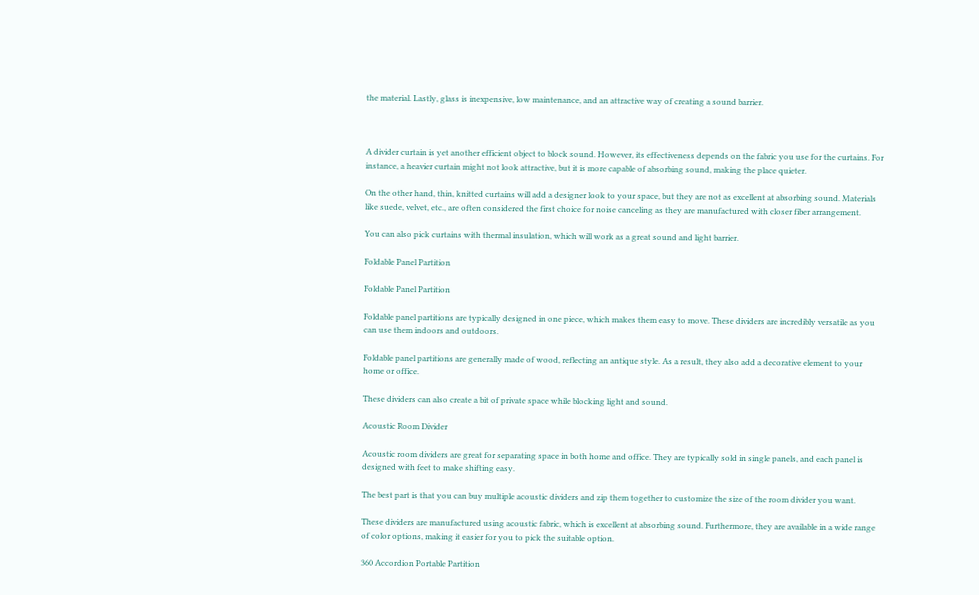the material. Lastly, glass is inexpensive, low maintenance, and an attractive way of creating a sound barrier.



A divider curtain is yet another efficient object to block sound. However, its effectiveness depends on the fabric you use for the curtains. For instance, a heavier curtain might not look attractive, but it is more capable of absorbing sound, making the place quieter.

On the other hand, thin, knitted curtains will add a designer look to your space, but they are not as excellent at absorbing sound. Materials like suede, velvet, etc., are often considered the first choice for noise canceling as they are manufactured with closer fiber arrangement.

You can also pick curtains with thermal insulation, which will work as a great sound and light barrier.

Foldable Panel Partition

Foldable Panel Partition

Foldable panel partitions are typically designed in one piece, which makes them easy to move. These dividers are incredibly versatile as you can use them indoors and outdoors.

Foldable panel partitions are generally made of wood, reflecting an antique style. As a result, they also add a decorative element to your home or office.

These dividers can also create a bit of private space while blocking light and sound.

Acoustic Room Divider

Acoustic room dividers are great for separating space in both home and office. They are typically sold in single panels, and each panel is designed with feet to make shifting easy.

The best part is that you can buy multiple acoustic dividers and zip them together to customize the size of the room divider you want.

These dividers are manufactured using acoustic fabric, which is excellent at absorbing sound. Furthermore, they are available in a wide range of color options, making it easier for you to pick the suitable option.

360 Accordion Portable Partition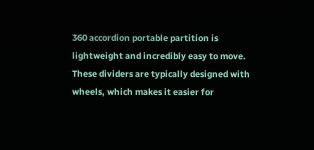360 accordion portable partition is lightweight and incredibly easy to move. These dividers are typically designed with wheels, which makes it easier for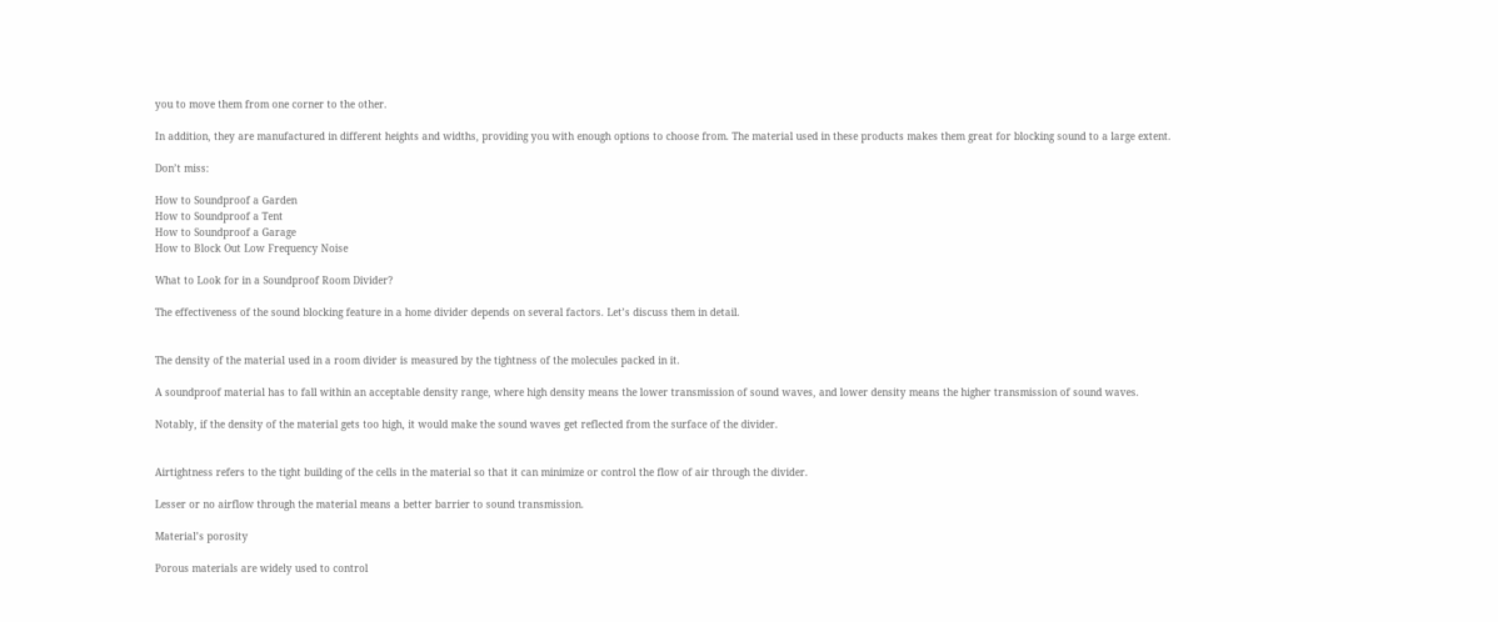you to move them from one corner to the other.

In addition, they are manufactured in different heights and widths, providing you with enough options to choose from. The material used in these products makes them great for blocking sound to a large extent.

Don’t miss:

How to Soundproof a Garden
How to Soundproof a Tent
How to Soundproof a Garage
How to Block Out Low Frequency Noise

What to Look for in a Soundproof Room Divider?

The effectiveness of the sound blocking feature in a home divider depends on several factors. Let’s discuss them in detail.


The density of the material used in a room divider is measured by the tightness of the molecules packed in it.

A soundproof material has to fall within an acceptable density range, where high density means the lower transmission of sound waves, and lower density means the higher transmission of sound waves.

Notably, if the density of the material gets too high, it would make the sound waves get reflected from the surface of the divider.


Airtightness refers to the tight building of the cells in the material so that it can minimize or control the flow of air through the divider.

Lesser or no airflow through the material means a better barrier to sound transmission.

Material’s porosity

Porous materials are widely used to control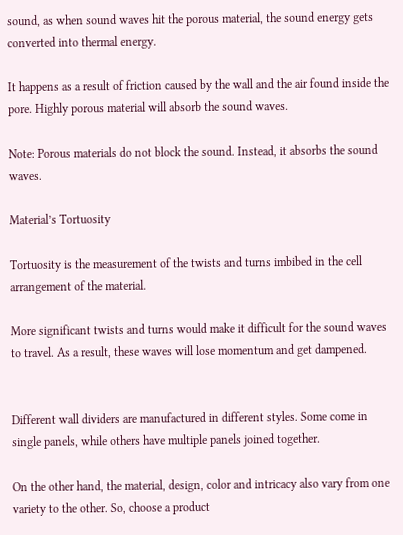sound, as when sound waves hit the porous material, the sound energy gets converted into thermal energy.

It happens as a result of friction caused by the wall and the air found inside the pore. Highly porous material will absorb the sound waves.

Note: Porous materials do not block the sound. Instead, it absorbs the sound waves.

Material’s Tortuosity

Tortuosity is the measurement of the twists and turns imbibed in the cell arrangement of the material.

More significant twists and turns would make it difficult for the sound waves to travel. As a result, these waves will lose momentum and get dampened.


Different wall dividers are manufactured in different styles. Some come in single panels, while others have multiple panels joined together.

On the other hand, the material, design, color and intricacy also vary from one variety to the other. So, choose a product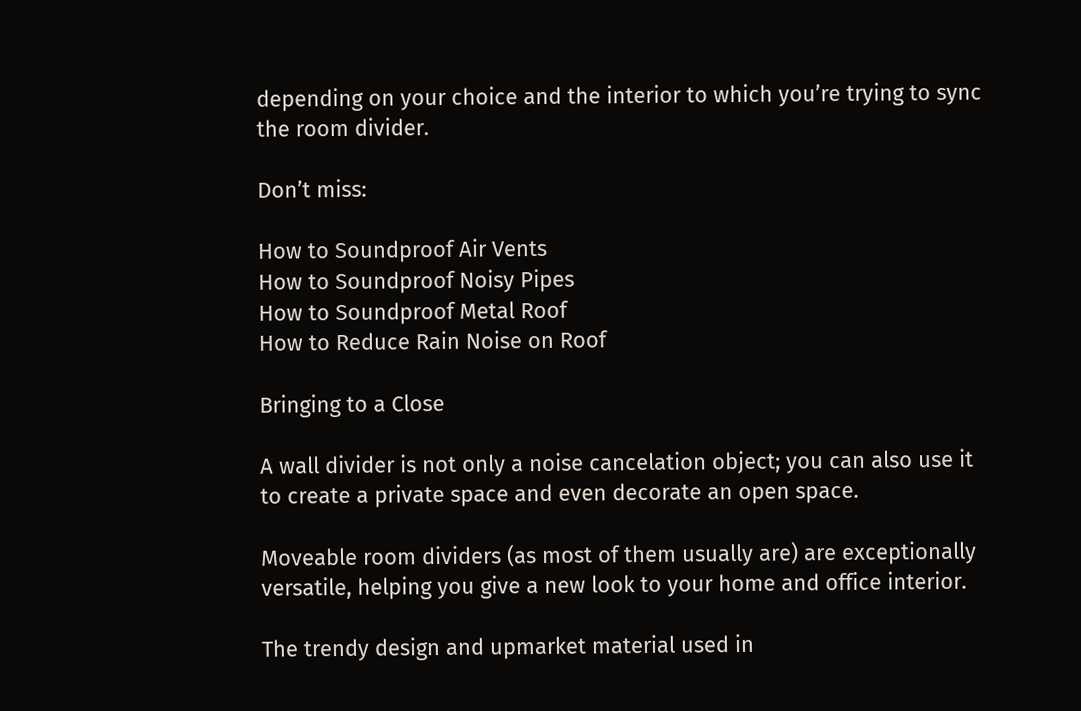depending on your choice and the interior to which you’re trying to sync the room divider.

Don’t miss:

How to Soundproof Air Vents
How to Soundproof Noisy Pipes
How to Soundproof Metal Roof
How to Reduce Rain Noise on Roof

Bringing to a Close

A wall divider is not only a noise cancelation object; you can also use it to create a private space and even decorate an open space.

Moveable room dividers (as most of them usually are) are exceptionally versatile, helping you give a new look to your home and office interior.

The trendy design and upmarket material used in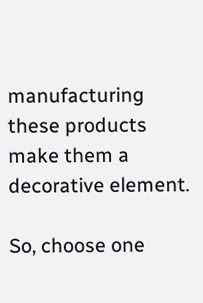manufacturing these products make them a decorative element.

So, choose one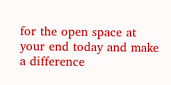for the open space at your end today and make a difference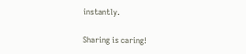instantly.

Sharing is caring!